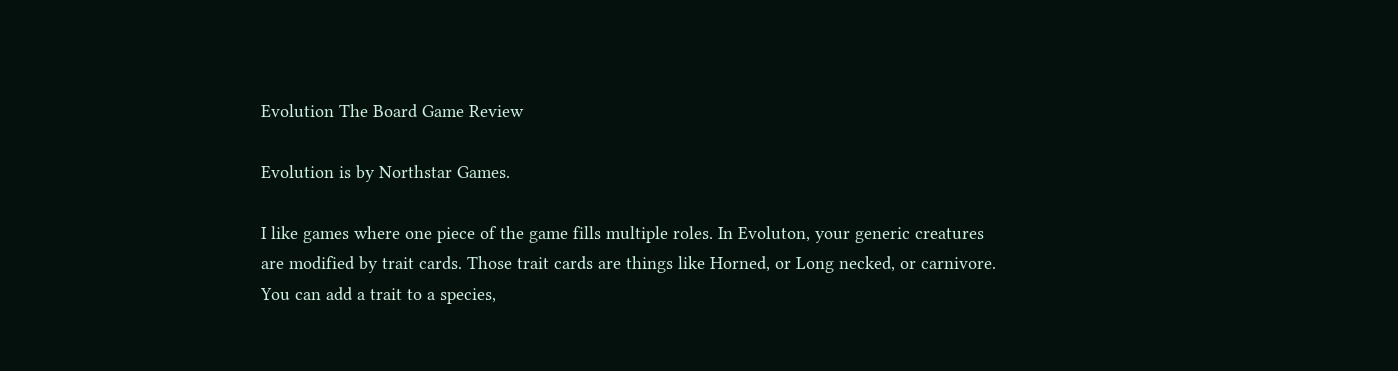Evolution The Board Game Review

Evolution is by Northstar Games.

I like games where one piece of the game fills multiple roles. In Evoluton, your generic creatures are modified by trait cards. Those trait cards are things like Horned, or Long necked, or carnivore. You can add a trait to a species,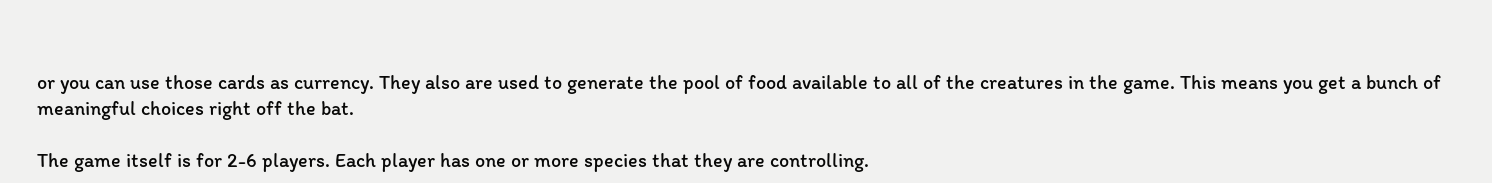or you can use those cards as currency. They also are used to generate the pool of food available to all of the creatures in the game. This means you get a bunch of meaningful choices right off the bat.

The game itself is for 2-6 players. Each player has one or more species that they are controlling.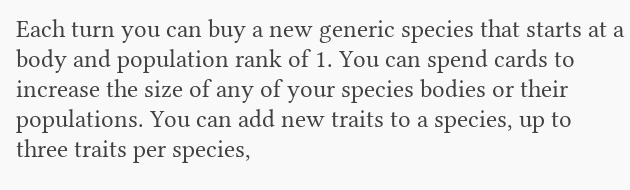Each turn you can buy a new generic species that starts at a body and population rank of 1. You can spend cards to increase the size of any of your species bodies or their populations. You can add new traits to a species, up to three traits per species,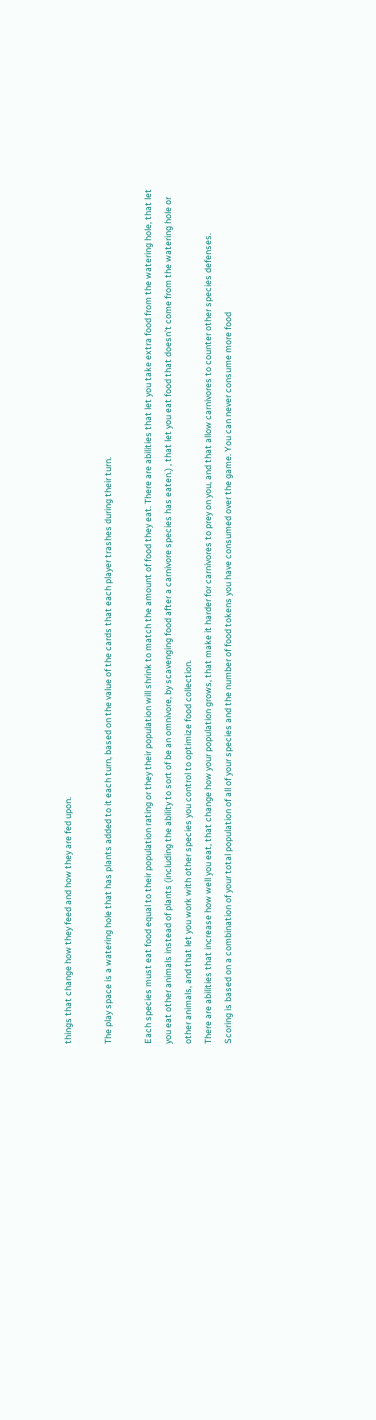things that change how they feed and how they are fed upon.

The play space is a watering hole that has plants added to it each turn, based on the value of the cards that each player trashes during their turn.

Each species must eat food equal to their population rating or they their population will shrink to match the amount of food they eat. There are abilities that let you take extra food from the watering hole, that let you eat other animals instead of plants (including the ability to sort of be an omnivore, by scavenging food after a carnivore species has eaten.) , that let you eat food that doesn’t come from the watering hole or other animals, and that let you work with other species you control to optimize food collection.
There are abilities that increase how well you eat, that change how your population grows, that make it harder for carnivores to prey on you, and that allow carnivores to counter other species defenses.
Scoring is based on a combination of your total population of all of your species and the number of food tokens you have consumed over the game. You can never consume more food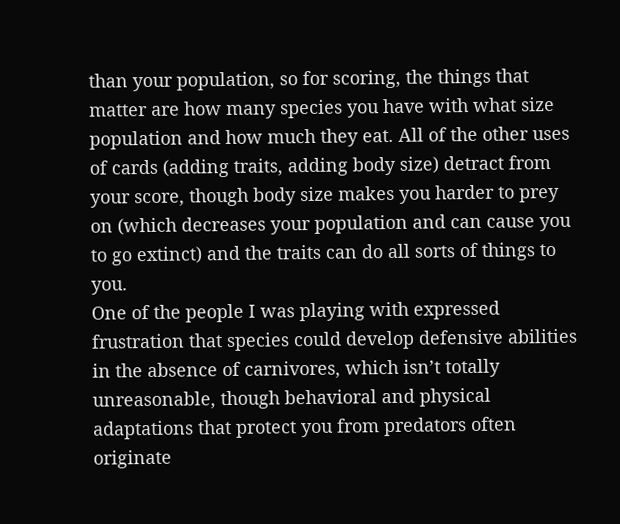than your population, so for scoring, the things that matter are how many species you have with what size population and how much they eat. All of the other uses of cards (adding traits, adding body size) detract from your score, though body size makes you harder to prey on (which decreases your population and can cause you to go extinct) and the traits can do all sorts of things to you.
One of the people I was playing with expressed frustration that species could develop defensive abilities in the absence of carnivores, which isn’t totally unreasonable, though behavioral and physical adaptations that protect you from predators often originate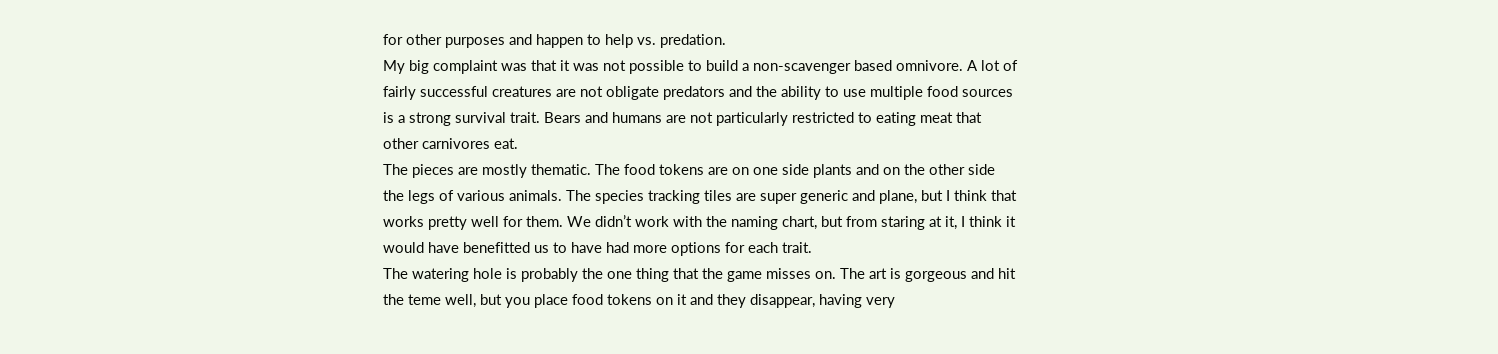for other purposes and happen to help vs. predation.
My big complaint was that it was not possible to build a non-scavenger based omnivore. A lot of fairly successful creatures are not obligate predators and the ability to use multiple food sources is a strong survival trait. Bears and humans are not particularly restricted to eating meat that other carnivores eat.
The pieces are mostly thematic. The food tokens are on one side plants and on the other side the legs of various animals. The species tracking tiles are super generic and plane, but I think that works pretty well for them. We didn’t work with the naming chart, but from staring at it, I think it would have benefitted us to have had more options for each trait.
The watering hole is probably the one thing that the game misses on. The art is gorgeous and hit the teme well, but you place food tokens on it and they disappear, having very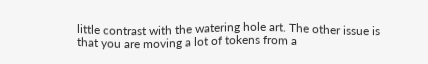little contrast with the watering hole art. The other issue is that you are moving a lot of tokens from a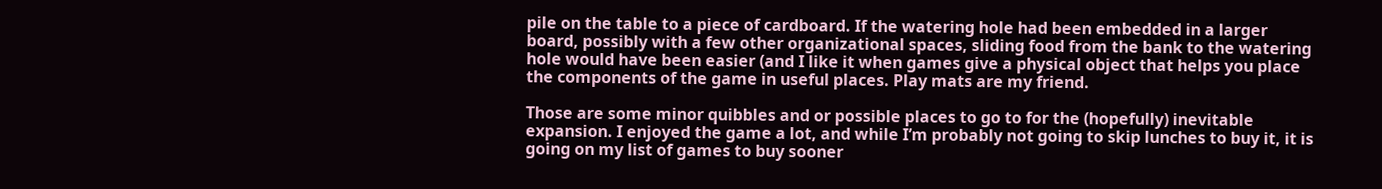pile on the table to a piece of cardboard. If the watering hole had been embedded in a larger board, possibly with a few other organizational spaces, sliding food from the bank to the watering hole would have been easier (and I like it when games give a physical object that helps you place the components of the game in useful places. Play mats are my friend.

Those are some minor quibbles and or possible places to go to for the (hopefully) inevitable expansion. I enjoyed the game a lot, and while I’m probably not going to skip lunches to buy it, it is going on my list of games to buy sooner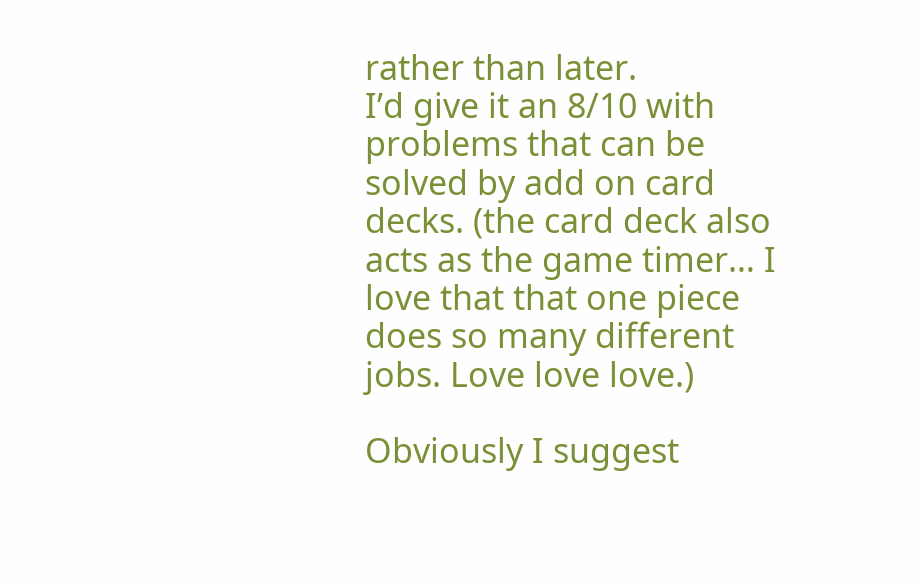rather than later.
I’d give it an 8/10 with problems that can be solved by add on card decks. (the card deck also acts as the game timer… I love that that one piece does so many different jobs. Love love love.)

Obviously I suggest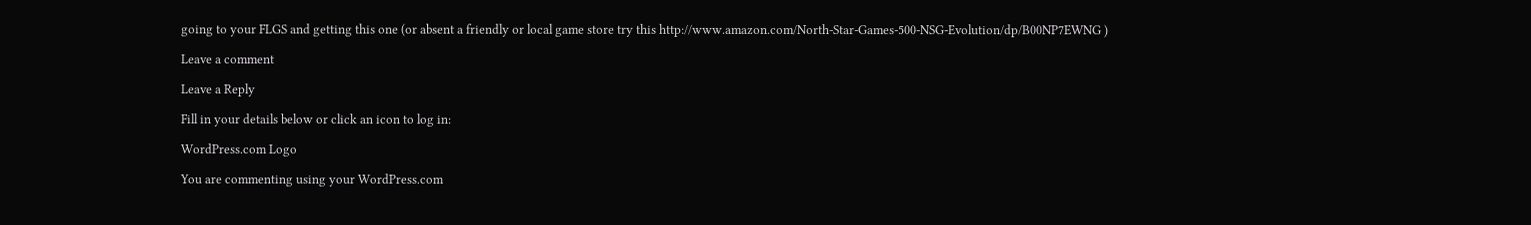going to your FLGS and getting this one (or absent a friendly or local game store try this http://www.amazon.com/North-Star-Games-500-NSG-Evolution/dp/B00NP7EWNG )

Leave a comment

Leave a Reply

Fill in your details below or click an icon to log in:

WordPress.com Logo

You are commenting using your WordPress.com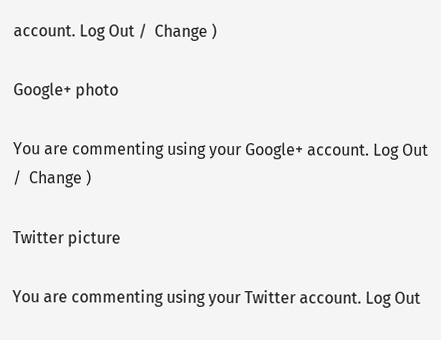account. Log Out /  Change )

Google+ photo

You are commenting using your Google+ account. Log Out /  Change )

Twitter picture

You are commenting using your Twitter account. Log Out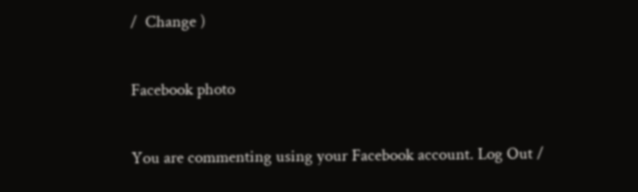/  Change )

Facebook photo

You are commenting using your Facebook account. Log Out /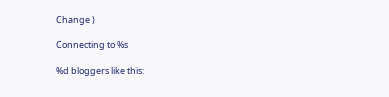Change )

Connecting to %s

%d bloggers like this: